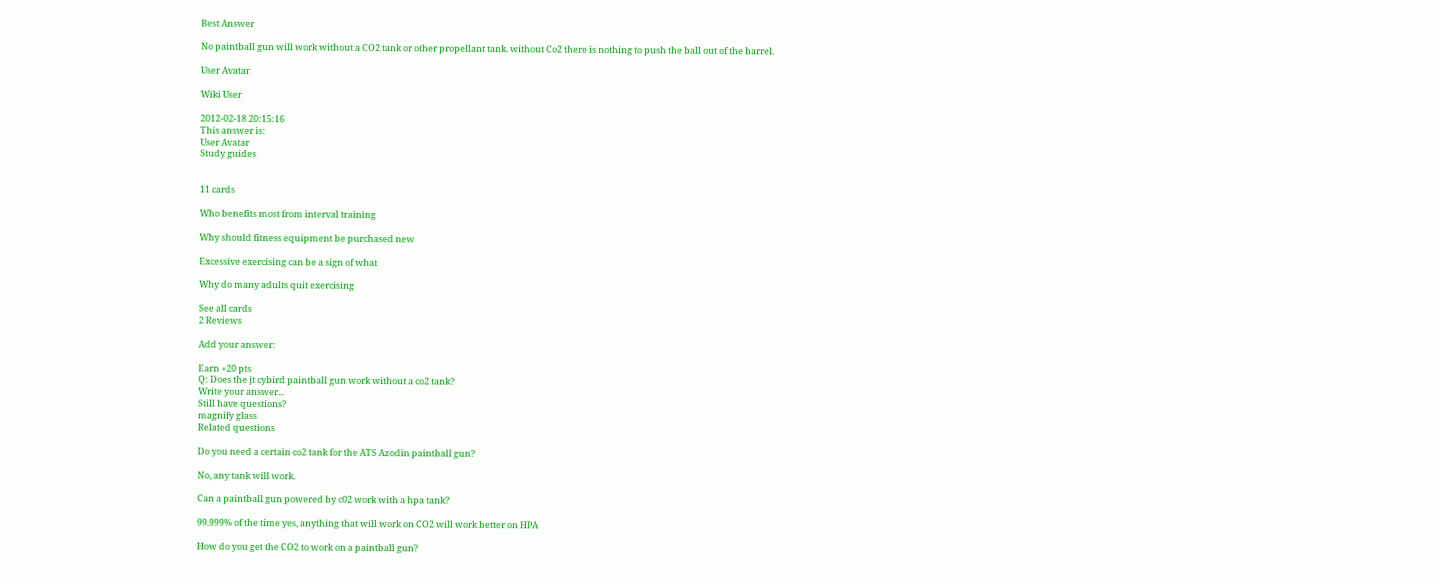Best Answer

No paintball gun will work without a CO2 tank or other propellant tank. without Co2 there is nothing to push the ball out of the barrel.

User Avatar

Wiki User

2012-02-18 20:15:16
This answer is:
User Avatar
Study guides


11 cards

Who benefits most from interval training

Why should fitness equipment be purchased new

Excessive exercising can be a sign of what

Why do many adults quit exercising

See all cards
2 Reviews

Add your answer:

Earn +20 pts
Q: Does the jt cybird paintball gun work without a co2 tank?
Write your answer...
Still have questions?
magnify glass
Related questions

Do you need a certain co2 tank for the ATS Azodin paintball gun?

No, any tank will work.

Can a paintball gun powered by c02 work with a hpa tank?

99.999% of the time yes, anything that will work on CO2 will work better on HPA

How do you get the CO2 to work on a paintball gun?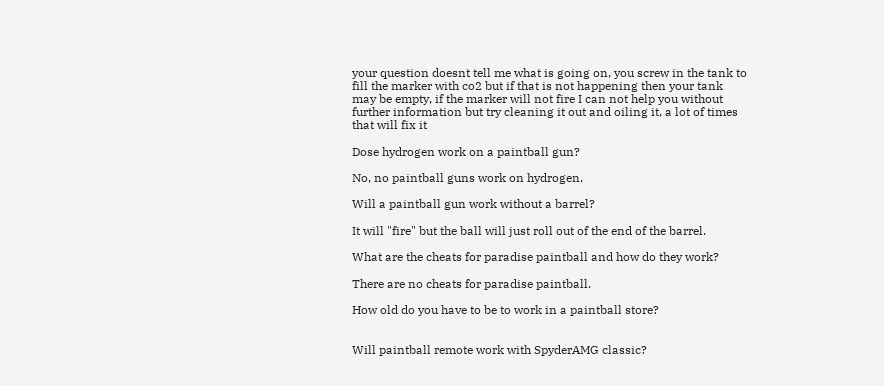your question doesnt tell me what is going on, you screw in the tank to fill the marker with co2 but if that is not happening then your tank may be empty, if the marker will not fire I can not help you without further information but try cleaning it out and oiling it, a lot of times that will fix it

Dose hydrogen work on a paintball gun?

No, no paintball guns work on hydrogen.

Will a paintball gun work without a barrel?

It will "fire" but the ball will just roll out of the end of the barrel.

What are the cheats for paradise paintball and how do they work?

There are no cheats for paradise paintball.

How old do you have to be to work in a paintball store?


Will paintball remote work with SpyderAMG classic?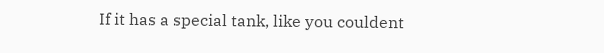If it has a special tank, like you couldent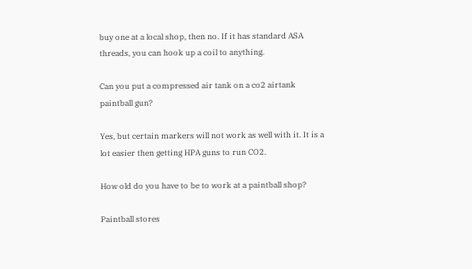buy one at a local shop, then no. If it has standard ASA threads, you can hook up a coil to anything.

Can you put a compressed air tank on a co2 airtank paintball gun?

Yes, but certain markers will not work as well with it. It is a lot easier then getting HPA guns to run CO2.

How old do you have to be to work at a paintball shop?

Paintball stores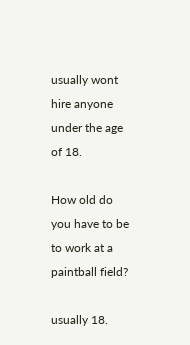usually wont hire anyone under the age of 18.

How old do you have to be to work at a paintball field?

usually 18.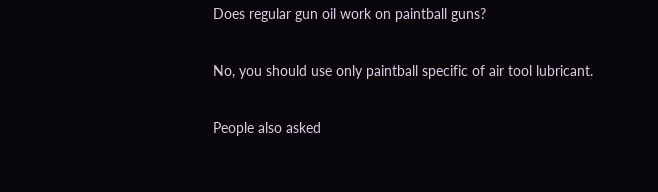Does regular gun oil work on paintball guns?

No, you should use only paintball specific of air tool lubricant.

People also asked